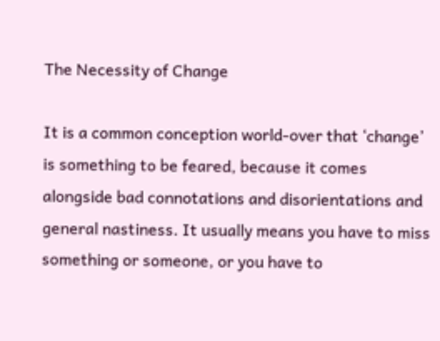The Necessity of Change

It is a common conception world-over that ‘change’ is something to be feared, because it comes alongside bad connotations and disorientations and general nastiness. It usually means you have to miss something or someone, or you have to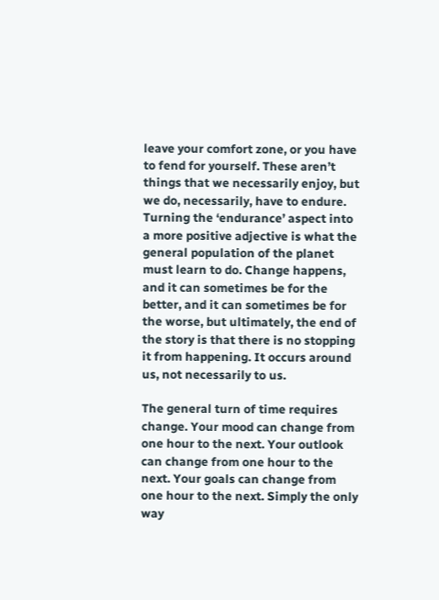leave your comfort zone, or you have to fend for yourself. These aren’t things that we necessarily enjoy, but we do, necessarily, have to endure. Turning the ‘endurance’ aspect into a more positive adjective is what the general population of the planet must learn to do. Change happens, and it can sometimes be for the better, and it can sometimes be for the worse, but ultimately, the end of the story is that there is no stopping it from happening. It occurs around us, not necessarily to us.

The general turn of time requires change. Your mood can change from one hour to the next. Your outlook can change from one hour to the next. Your goals can change from one hour to the next. Simply the only way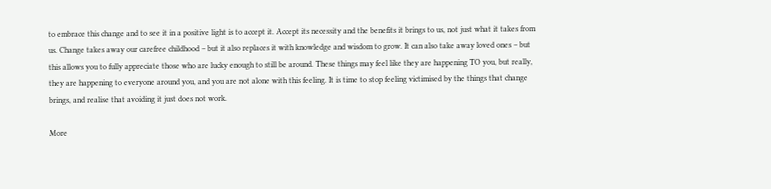to embrace this change and to see it in a positive light is to accept it. Accept its necessity and the benefits it brings to us, not just what it takes from us. Change takes away our carefree childhood – but it also replaces it with knowledge and wisdom to grow. It can also take away loved ones – but this allows you to fully appreciate those who are lucky enough to still be around. These things may feel like they are happening TO you, but really, they are happening to everyone around you, and you are not alone with this feeling. It is time to stop feeling victimised by the things that change brings, and realise that avoiding it just does not work.

More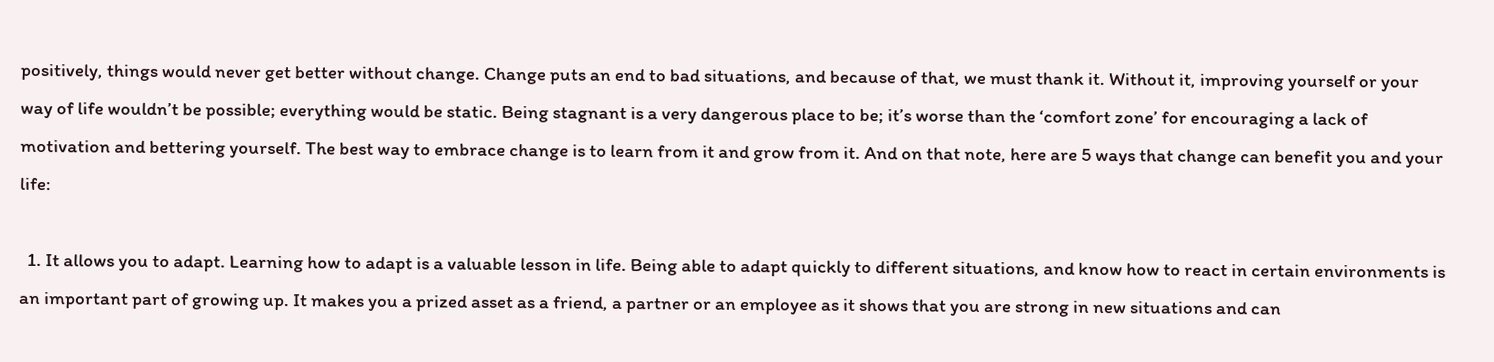positively, things would never get better without change. Change puts an end to bad situations, and because of that, we must thank it. Without it, improving yourself or your way of life wouldn’t be possible; everything would be static. Being stagnant is a very dangerous place to be; it’s worse than the ‘comfort zone’ for encouraging a lack of motivation and bettering yourself. The best way to embrace change is to learn from it and grow from it. And on that note, here are 5 ways that change can benefit you and your life:

  1. It allows you to adapt. Learning how to adapt is a valuable lesson in life. Being able to adapt quickly to different situations, and know how to react in certain environments is an important part of growing up. It makes you a prized asset as a friend, a partner or an employee as it shows that you are strong in new situations and can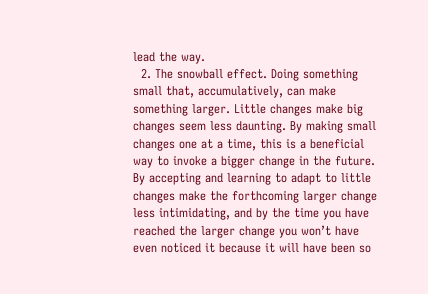lead the way.
  2. The snowball effect. Doing something small that, accumulatively, can make something larger. Little changes make big changes seem less daunting. By making small changes one at a time, this is a beneficial way to invoke a bigger change in the future. By accepting and learning to adapt to little changes make the forthcoming larger change less intimidating, and by the time you have reached the larger change you won’t have even noticed it because it will have been so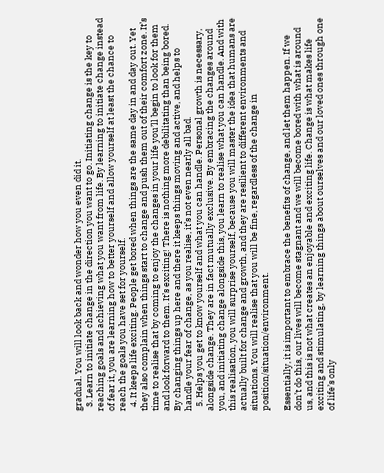gradual. You will look back and wonder how you even did it.
  3. Learn to initiate change in the direction you want to go. Initiating change is the key to reaching goals and achieving what you want from life. By learning to initiate change instead of fear it, you are learning how to better yourself and allow yourself at least the chance to reach the goals you have set for yourself.
  4. It keeps life exciting. People get bored when things are the same day in and day out. Yet they also complain when things start to change and push them out of their comfort zone. It’s time to realise that by coming to enjoy the changes in your life you’ll begin to look for them and look forward to them. It’s exciting! There is nothing more debilitating than being bored. By changing things up here and there it keeps things moving and active, and helps to handle your fear of change, as you realise, it’s not even nearly all bad.
  5. Helps you get to know yourself and what you can handle. Personal growth is necessary, alongside change. They are in fact mutually exclusive. By embracing the changes around you, and initiating change alongside this, you learn to realise what you can handle. And with this realisation, you will surprise yourself, because you will master the idea that humans are actually built for change and growth, and they are resilient to different environments and situations. You will realise that you will be fine, regardless of the change in position/situation/environment.

Essentially, it is important to embrace the benefits of change, and let them happen. If we don’t do this, our lives will become stagnant and we will become bored with what is around us, and this is not what creates an enjoyable and exciting life. Change is what makes life exciting and stimulating, by learning things about ourselves and our loved ones through one of life’s only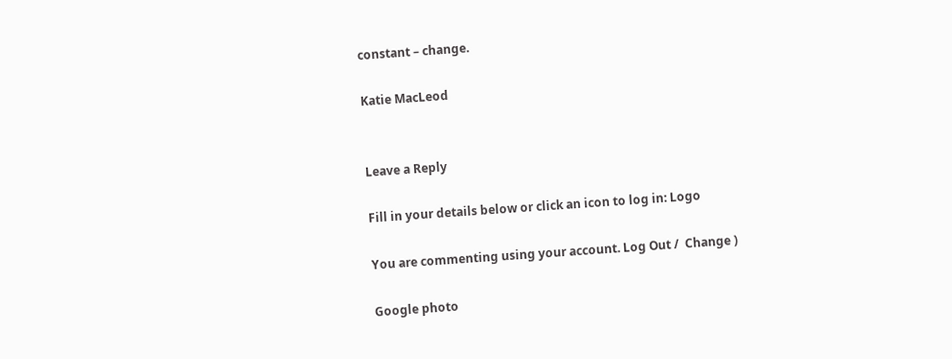constant – change.

Katie MacLeod


Leave a Reply

Fill in your details below or click an icon to log in: Logo

You are commenting using your account. Log Out /  Change )

Google photo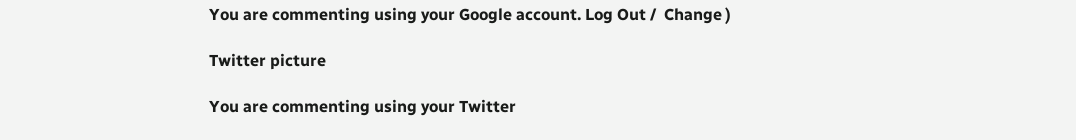You are commenting using your Google account. Log Out /  Change )

Twitter picture

You are commenting using your Twitter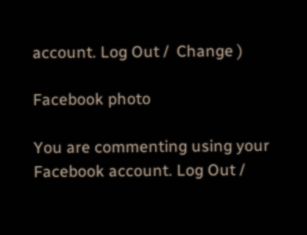account. Log Out /  Change )

Facebook photo

You are commenting using your Facebook account. Log Out /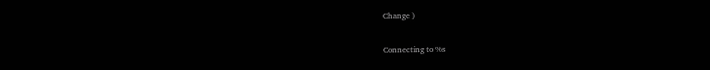Change )

Connecting to %s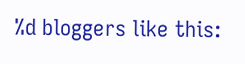%d bloggers like this: